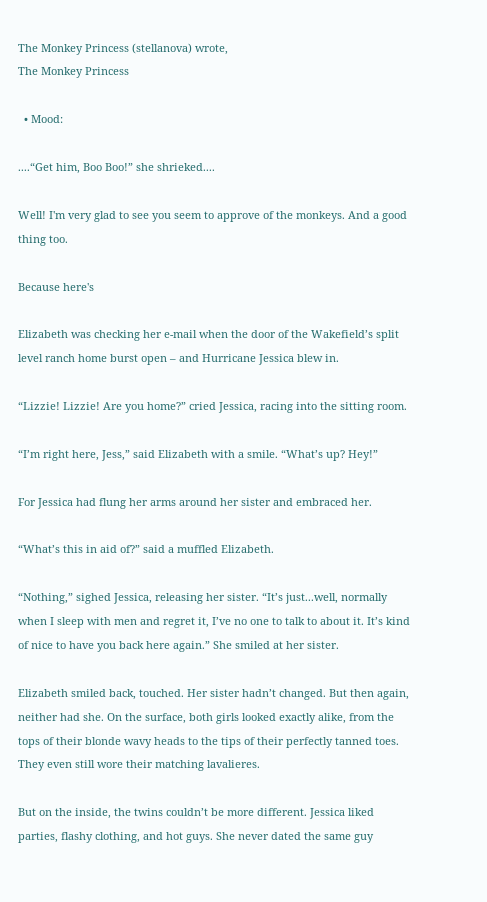The Monkey Princess (stellanova) wrote,
The Monkey Princess

  • Mood:

....“Get him, Boo Boo!” she shrieked....

Well! I'm very glad to see you seem to approve of the monkeys. And a good thing too.

Because here's

Elizabeth was checking her e-mail when the door of the Wakefield’s split level ranch home burst open – and Hurricane Jessica blew in.

“Lizzie! Lizzie! Are you home?” cried Jessica, racing into the sitting room.

“I’m right here, Jess,” said Elizabeth with a smile. “What’s up? Hey!”

For Jessica had flung her arms around her sister and embraced her.

“What’s this in aid of?” said a muffled Elizabeth.

“Nothing,” sighed Jessica, releasing her sister. “It’s just...well, normally when I sleep with men and regret it, I’ve no one to talk to about it. It’s kind of nice to have you back here again.” She smiled at her sister.

Elizabeth smiled back, touched. Her sister hadn’t changed. But then again, neither had she. On the surface, both girls looked exactly alike, from the tops of their blonde wavy heads to the tips of their perfectly tanned toes. They even still wore their matching lavalieres.

But on the inside, the twins couldn’t be more different. Jessica liked parties, flashy clothing, and hot guys. She never dated the same guy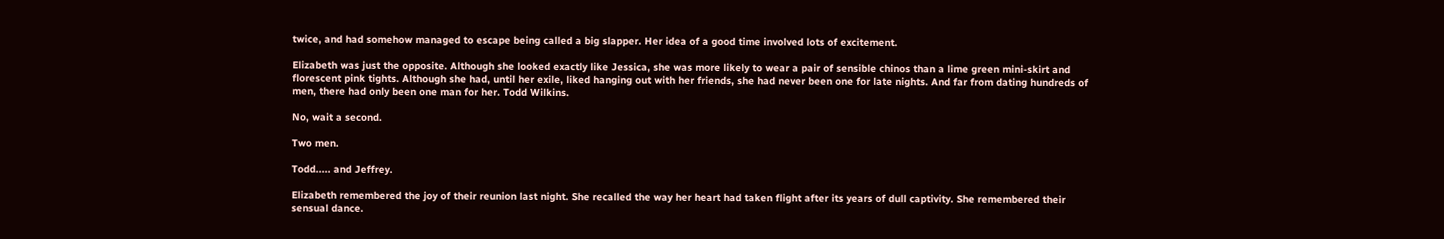twice, and had somehow managed to escape being called a big slapper. Her idea of a good time involved lots of excitement.

Elizabeth was just the opposite. Although she looked exactly like Jessica, she was more likely to wear a pair of sensible chinos than a lime green mini-skirt and florescent pink tights. Although she had, until her exile, liked hanging out with her friends, she had never been one for late nights. And far from dating hundreds of men, there had only been one man for her. Todd Wilkins.

No, wait a second.

Two men.

Todd..... and Jeffrey.

Elizabeth remembered the joy of their reunion last night. She recalled the way her heart had taken flight after its years of dull captivity. She remembered their sensual dance.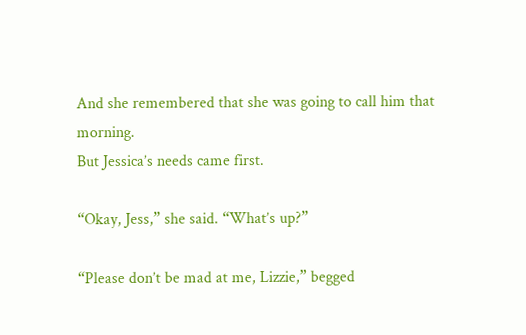And she remembered that she was going to call him that morning.
But Jessica’s needs came first.

“Okay, Jess,” she said. “What’s up?”

“Please don’t be mad at me, Lizzie,” begged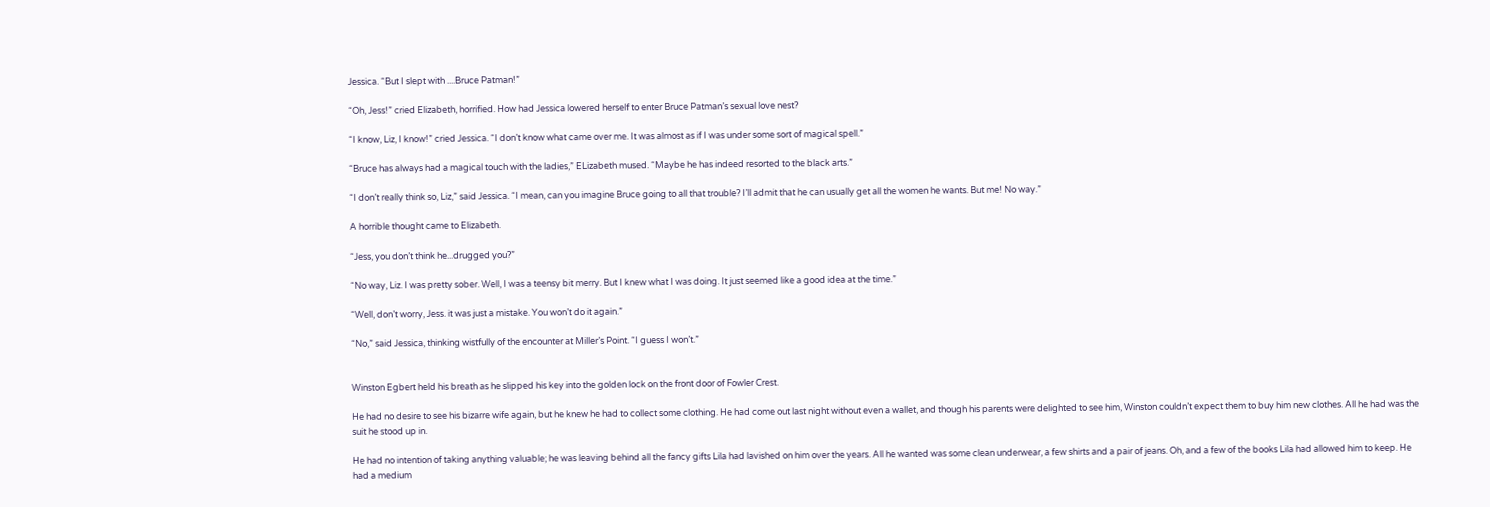Jessica. “But I slept with ....Bruce Patman!”

“Oh, Jess!” cried Elizabeth, horrified. How had Jessica lowered herself to enter Bruce Patman’s sexual love nest?

“I know, Liz, I know!” cried Jessica. “I don’t know what came over me. It was almost as if I was under some sort of magical spell.”

“Bruce has always had a magical touch with the ladies,” ELizabeth mused. “Maybe he has indeed resorted to the black arts.”

“I don’t really think so, Liz,” said Jessica. “I mean, can you imagine Bruce going to all that trouble? I’ll admit that he can usually get all the women he wants. But me! No way.”

A horrible thought came to Elizabeth.

“Jess, you don’t think he...drugged you?”

“No way, Liz. I was pretty sober. Well, I was a teensy bit merry. But I knew what I was doing. It just seemed like a good idea at the time.”

“Well, don’t worry, Jess. it was just a mistake. You won’t do it again.”

“No,” said Jessica, thinking wistfully of the encounter at Miller’s Point. “I guess I won’t.”


Winston Egbert held his breath as he slipped his key into the golden lock on the front door of Fowler Crest.

He had no desire to see his bizarre wife again, but he knew he had to collect some clothing. He had come out last night without even a wallet, and though his parents were delighted to see him, Winston couldn’t expect them to buy him new clothes. All he had was the suit he stood up in.

He had no intention of taking anything valuable; he was leaving behind all the fancy gifts Lila had lavished on him over the years. All he wanted was some clean underwear, a few shirts and a pair of jeans. Oh, and a few of the books Lila had allowed him to keep. He had a medium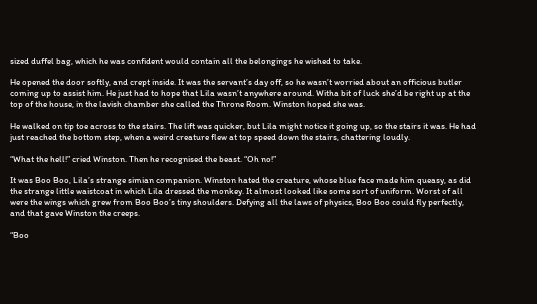sized duffel bag, which he was confident would contain all the belongings he wished to take.

He opened the door softly, and crept inside. It was the servant’s day off, so he wasn’t worried about an officious butler coming up to assist him. He just had to hope that Lila wasn’t anywhere around. Witha bit of luck she’d be right up at the top of the house, in the lavish chamber she called the Throne Room. Winston hoped she was.

He walked on tip toe across to the stairs. The lift was quicker, but Lila might notice it going up, so the stairs it was. He had just reached the bottom step, when a weird creature flew at top speed down the stairs, chattering loudly.

“What the hell!” cried Winston. Then he recognised the beast. “Oh no!”

It was Boo Boo, Lila’s strange simian companion. Winston hated the creature, whose blue face made him queasy, as did the strange little waistcoat in which Lila dressed the monkey. It almost looked like some sort of uniform. Worst of all were the wings which grew from Boo Boo’s tiny shoulders. Defying all the laws of physics, Boo Boo could fly perfectly, and that gave Winston the creeps.

“Boo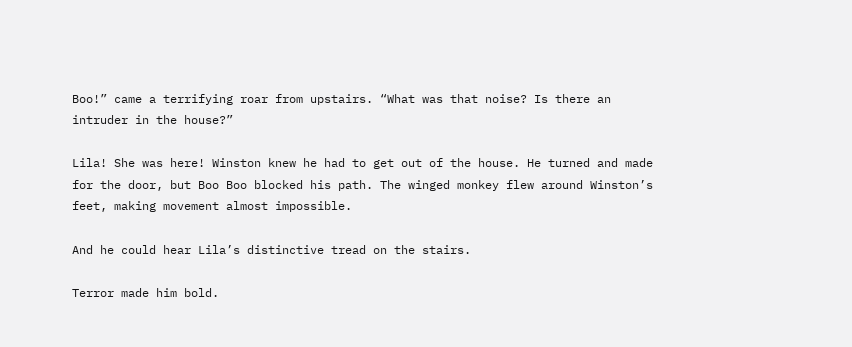Boo!” came a terrifying roar from upstairs. “What was that noise? Is there an intruder in the house?”

Lila! She was here! Winston knew he had to get out of the house. He turned and made for the door, but Boo Boo blocked his path. The winged monkey flew around Winston’s feet, making movement almost impossible.

And he could hear Lila’s distinctive tread on the stairs.

Terror made him bold.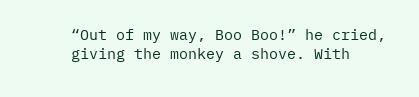“Out of my way, Boo Boo!” he cried, giving the monkey a shove. With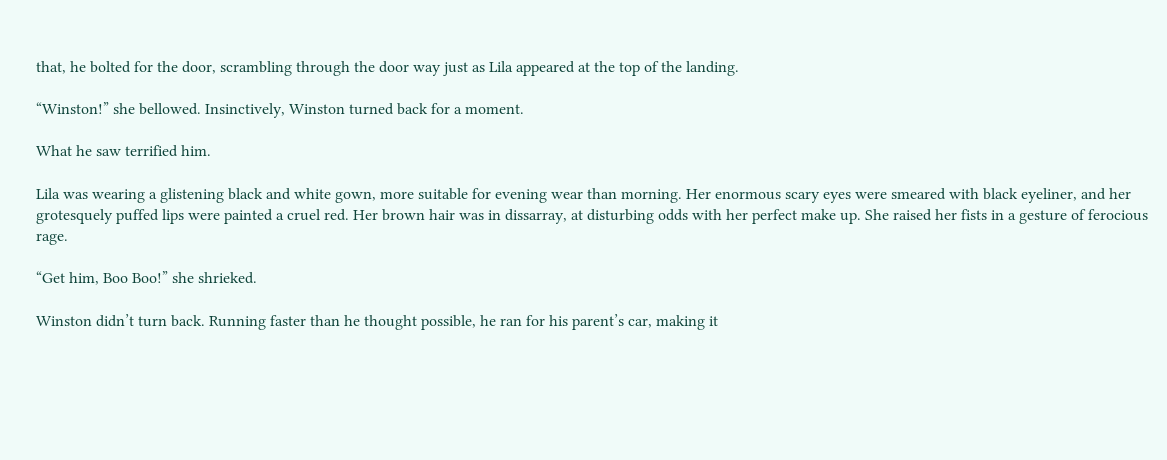that, he bolted for the door, scrambling through the door way just as Lila appeared at the top of the landing.

“Winston!” she bellowed. Insinctively, Winston turned back for a moment.

What he saw terrified him.

Lila was wearing a glistening black and white gown, more suitable for evening wear than morning. Her enormous scary eyes were smeared with black eyeliner, and her grotesquely puffed lips were painted a cruel red. Her brown hair was in dissarray, at disturbing odds with her perfect make up. She raised her fists in a gesture of ferocious rage.

“Get him, Boo Boo!” she shrieked.

Winston didn’t turn back. Running faster than he thought possible, he ran for his parent’s car, making it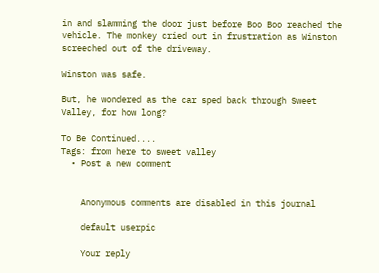in and slamming the door just before Boo Boo reached the vehicle. The monkey cried out in frustration as Winston screeched out of the driveway.

Winston was safe.

But, he wondered as the car sped back through Sweet Valley, for how long?

To Be Continued....
Tags: from here to sweet valley
  • Post a new comment


    Anonymous comments are disabled in this journal

    default userpic

    Your reply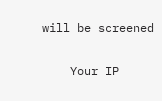will be screened

    Your IP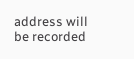address will be recorded